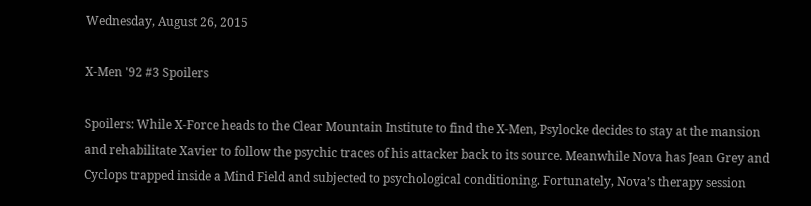Wednesday, August 26, 2015

X-Men '92 #3 Spoilers

Spoilers: While X-Force heads to the Clear Mountain Institute to find the X-Men, Psylocke decides to stay at the mansion and rehabilitate Xavier to follow the psychic traces of his attacker back to its source. Meanwhile Nova has Jean Grey and Cyclops trapped inside a Mind Field and subjected to psychological conditioning. Fortunately, Nova’s therapy session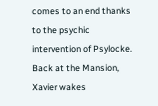comes to an end thanks to the psychic intervention of Psylocke. Back at the Mansion, Xavier wakes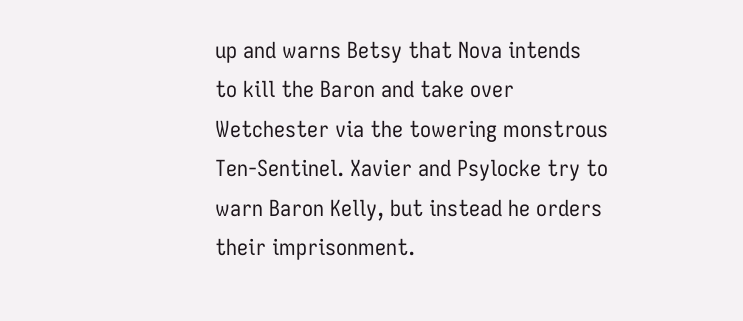up and warns Betsy that Nova intends to kill the Baron and take over Wetchester via the towering monstrous Ten-Sentinel. Xavier and Psylocke try to warn Baron Kelly, but instead he orders their imprisonment.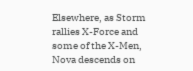Elsewhere, as Storm rallies X-Force and some of the X-Men, Nova descends on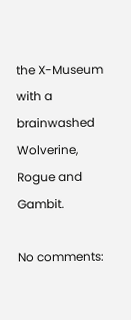the X-Museum with a brainwashed Wolverine, Rogue and Gambit.

No comments: